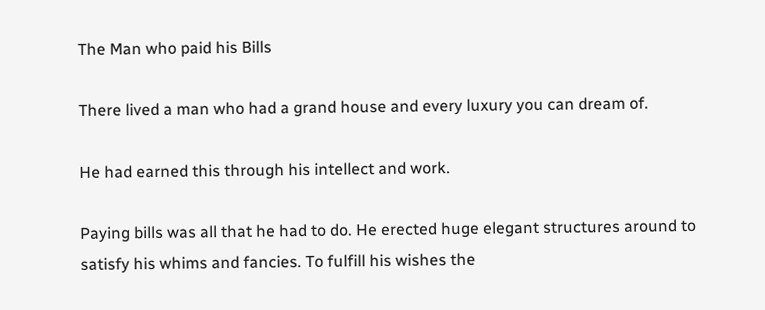The Man who paid his Bills

There lived a man who had a grand house and every luxury you can dream of.

He had earned this through his intellect and work.

Paying bills was all that he had to do. He erected huge elegant structures around to satisfy his whims and fancies. To fulfill his wishes the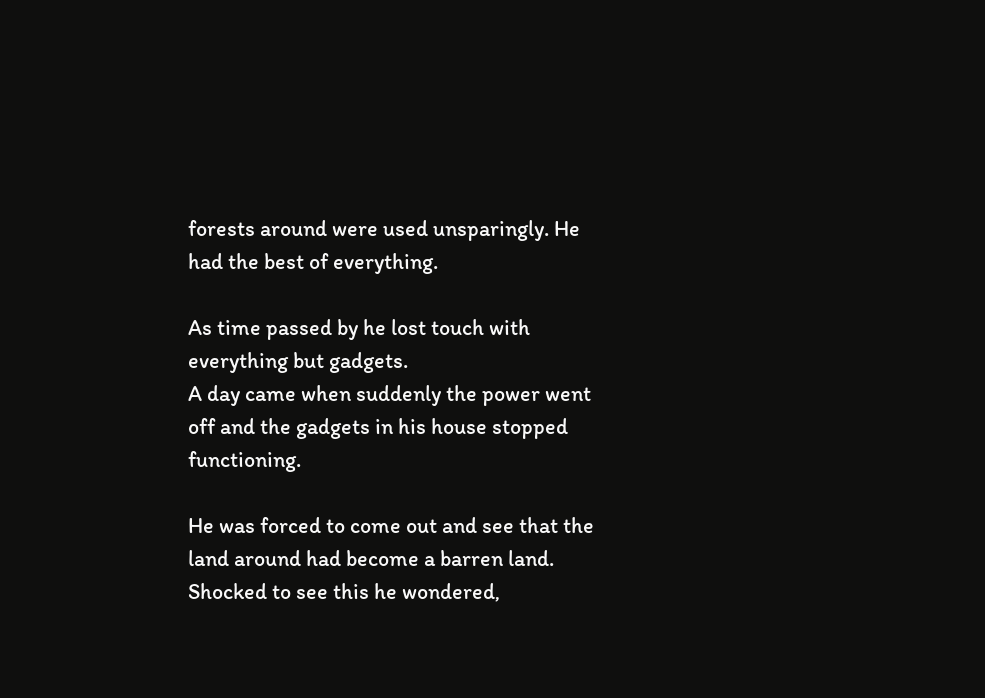forests around were used unsparingly. He had the best of everything.

As time passed by he lost touch with everything but gadgets.
A day came when suddenly the power went off and the gadgets in his house stopped functioning.

He was forced to come out and see that the land around had become a barren land.
Shocked to see this he wondered,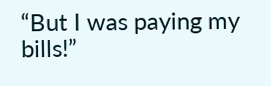“But I was paying my bills!”